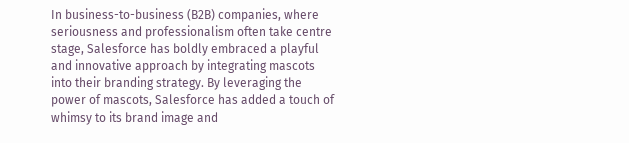In business-to-business (B2B) companies, where seriousness and professionalism often take centre stage, Salesforce has boldly embraced a playful and innovative approach by integrating mascots into their branding strategy. By leveraging the power of mascots, Salesforce has added a touch of whimsy to its brand image and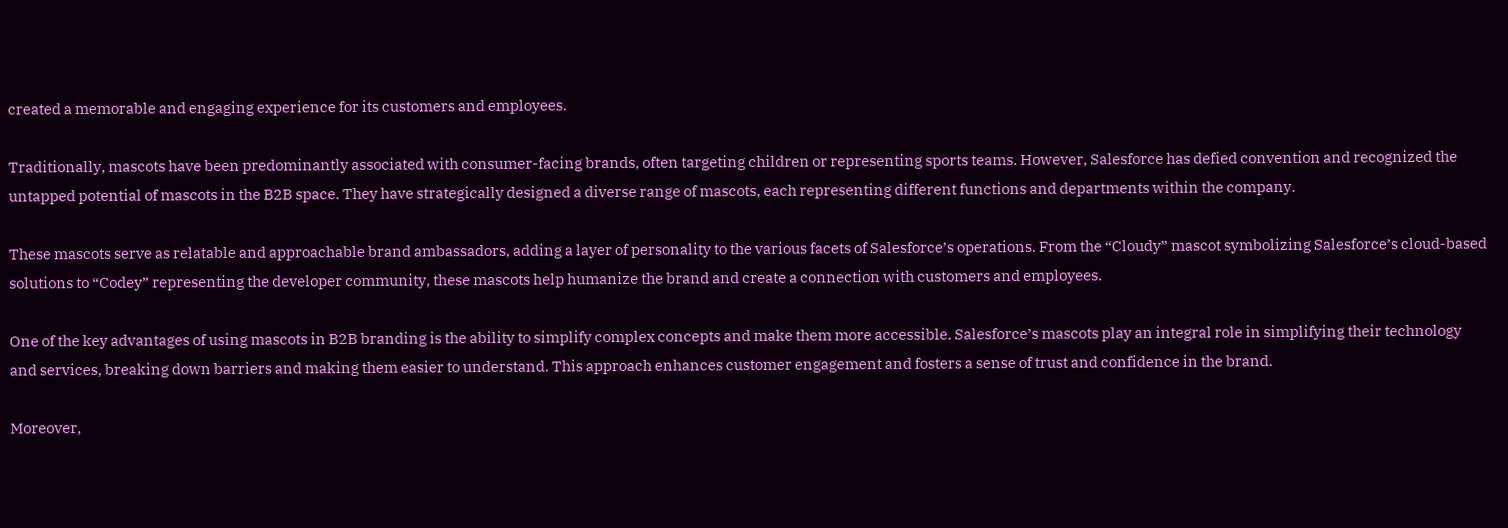created a memorable and engaging experience for its customers and employees.

Traditionally, mascots have been predominantly associated with consumer-facing brands, often targeting children or representing sports teams. However, Salesforce has defied convention and recognized the untapped potential of mascots in the B2B space. They have strategically designed a diverse range of mascots, each representing different functions and departments within the company.

These mascots serve as relatable and approachable brand ambassadors, adding a layer of personality to the various facets of Salesforce’s operations. From the “Cloudy” mascot symbolizing Salesforce’s cloud-based solutions to “Codey” representing the developer community, these mascots help humanize the brand and create a connection with customers and employees.

One of the key advantages of using mascots in B2B branding is the ability to simplify complex concepts and make them more accessible. Salesforce’s mascots play an integral role in simplifying their technology and services, breaking down barriers and making them easier to understand. This approach enhances customer engagement and fosters a sense of trust and confidence in the brand.

Moreover,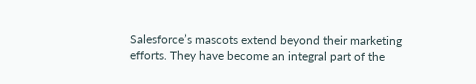Salesforce’s mascots extend beyond their marketing efforts. They have become an integral part of the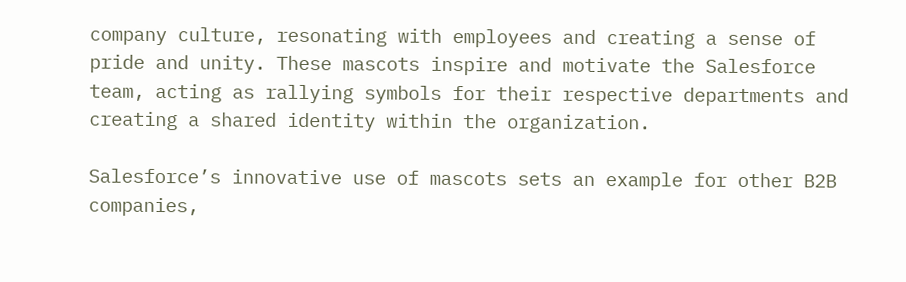company culture, resonating with employees and creating a sense of pride and unity. These mascots inspire and motivate the Salesforce team, acting as rallying symbols for their respective departments and creating a shared identity within the organization.

Salesforce’s innovative use of mascots sets an example for other B2B companies,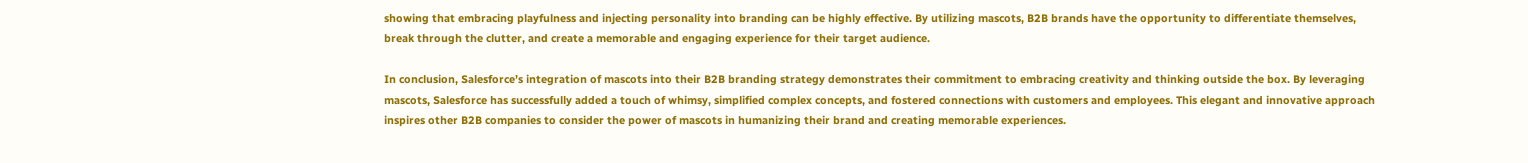showing that embracing playfulness and injecting personality into branding can be highly effective. By utilizing mascots, B2B brands have the opportunity to differentiate themselves, break through the clutter, and create a memorable and engaging experience for their target audience.

In conclusion, Salesforce’s integration of mascots into their B2B branding strategy demonstrates their commitment to embracing creativity and thinking outside the box. By leveraging mascots, Salesforce has successfully added a touch of whimsy, simplified complex concepts, and fostered connections with customers and employees. This elegant and innovative approach inspires other B2B companies to consider the power of mascots in humanizing their brand and creating memorable experiences.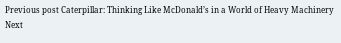Previous post Caterpillar: Thinking Like McDonald’s in a World of Heavy Machinery
Next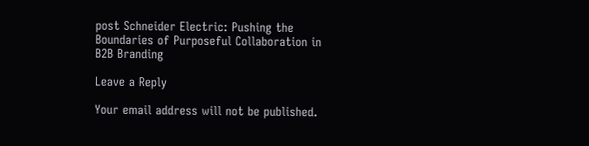post Schneider Electric: Pushing the Boundaries of Purposeful Collaboration in B2B Branding

Leave a Reply

Your email address will not be published.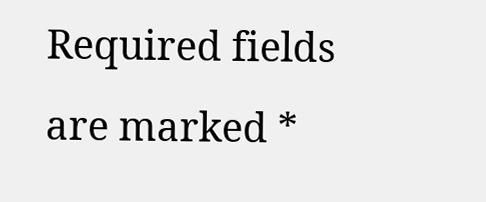Required fields are marked *